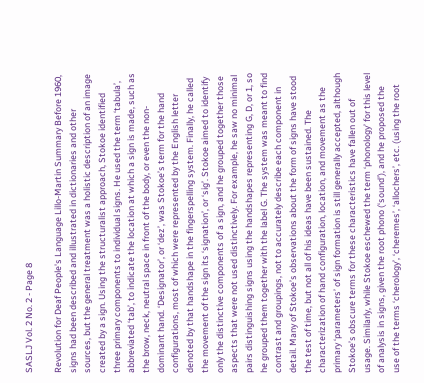SASLJ Vol. 2 No. 2 - Page 8

Revolution for Deaf People's Language Lillo-Martin Summary Before 1960, signs had been described and illustrated in dictionaries and other sources, but the general treatment was a holistic description of an image created by a sign. Using the structuralist approach, Stokoe identified three primary components to individual signs. He used the term ‘tabula’, abbreviated ‘tab’, to indicate the location at which a sign is made, such as the brow, neck, neutral space in front of the body, or even the non-dominant hand. ‘Designator’, or ‘dez’, was Stokoe’s term for the hand configurations, most of which were represented by the English letter denoted by that handshape in the fingerspelling system. Finally, he called the movement of the sign its ‘signation’, or ‘sig’. Stokoe aimed to identify only the distinctive components of a sign, and he grouped together those aspects that were not used distinctively. For example, he saw no minimal pairs distinguishing signs using the handshapes representing G, D, or 1, so he grouped them together with the label G. The system was meant to find contrast and groupings, not to accurately describe each component in detail. Many of Stokoe’s observations about the form of signs have stood the test of time, but not all of his ideas have been sustained. The characterization of hand configuration, location, and movement as the primary ‘parameters’ of sign formation is still generally accepted, although Stokoe’s obscure terms for these characteristics have fallen out of usage. Similarly, while Stokoe eschewed the term ‘phonology’ for this level of analysis in signs, given the root phono (‘sound’), and he proposed the use of the terms ‘cherology’, ‘cheremes’, ‘allochers’, etc. (using the root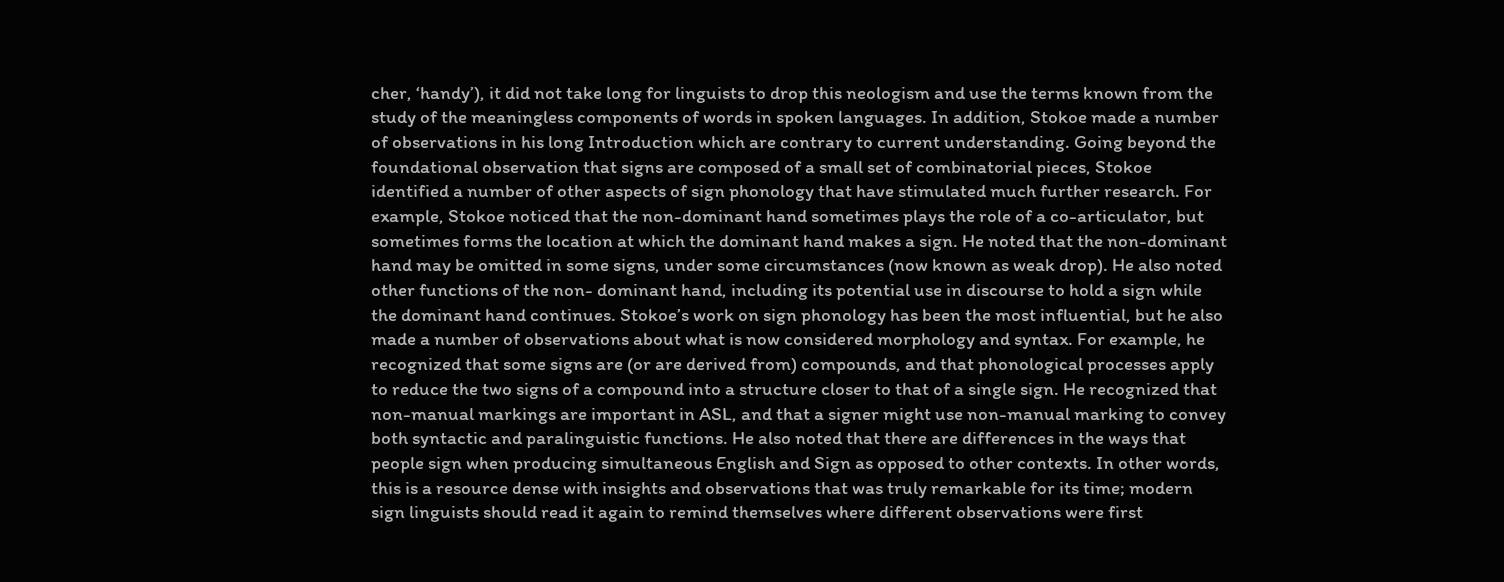cher, ‘handy’), it did not take long for linguists to drop this neologism and use the terms known from the study of the meaningless components of words in spoken languages. In addition, Stokoe made a number of observations in his long Introduction which are contrary to current understanding. Going beyond the foundational observation that signs are composed of a small set of combinatorial pieces, Stokoe identified a number of other aspects of sign phonology that have stimulated much further research. For example, Stokoe noticed that the non-dominant hand sometimes plays the role of a co-articulator, but sometimes forms the location at which the dominant hand makes a sign. He noted that the non-dominant hand may be omitted in some signs, under some circumstances (now known as weak drop). He also noted other functions of the non- dominant hand, including its potential use in discourse to hold a sign while the dominant hand continues. Stokoe’s work on sign phonology has been the most influential, but he also made a number of observations about what is now considered morphology and syntax. For example, he recognized that some signs are (or are derived from) compounds, and that phonological processes apply to reduce the two signs of a compound into a structure closer to that of a single sign. He recognized that non-manual markings are important in ASL, and that a signer might use non-manual marking to convey both syntactic and paralinguistic functions. He also noted that there are differences in the ways that people sign when producing simultaneous English and Sign as opposed to other contexts. In other words, this is a resource dense with insights and observations that was truly remarkable for its time; modern sign linguists should read it again to remind themselves where different observations were first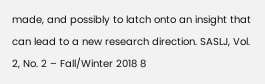made, and possibly to latch onto an insight that can lead to a new research direction. SASLJ, Vol. 2, No. 2 – Fall/Winter 2018 8